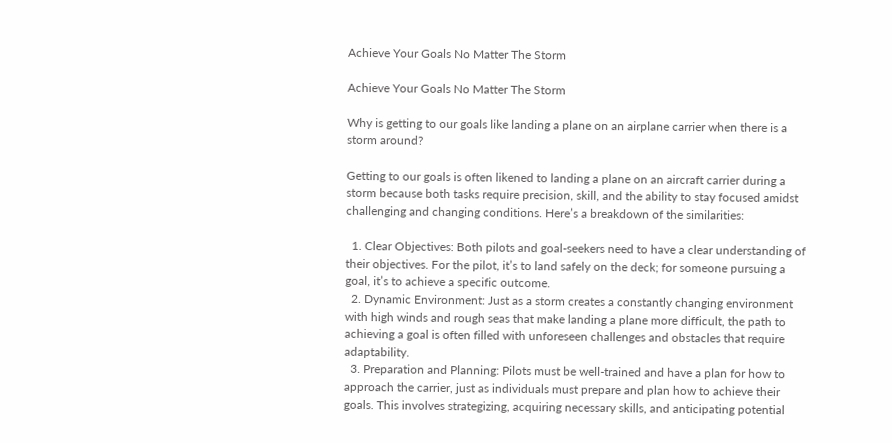Achieve Your Goals No Matter The Storm

Achieve Your Goals No Matter The Storm

Why is getting to our goals like landing a plane on an airplane carrier when there is a storm around?

Getting to our goals is often likened to landing a plane on an aircraft carrier during a storm because both tasks require precision, skill, and the ability to stay focused amidst challenging and changing conditions. Here’s a breakdown of the similarities:

  1. Clear Objectives: Both pilots and goal-seekers need to have a clear understanding of their objectives. For the pilot, it’s to land safely on the deck; for someone pursuing a goal, it’s to achieve a specific outcome.
  2. Dynamic Environment: Just as a storm creates a constantly changing environment with high winds and rough seas that make landing a plane more difficult, the path to achieving a goal is often filled with unforeseen challenges and obstacles that require adaptability.
  3. Preparation and Planning: Pilots must be well-trained and have a plan for how to approach the carrier, just as individuals must prepare and plan how to achieve their goals. This involves strategizing, acquiring necessary skills, and anticipating potential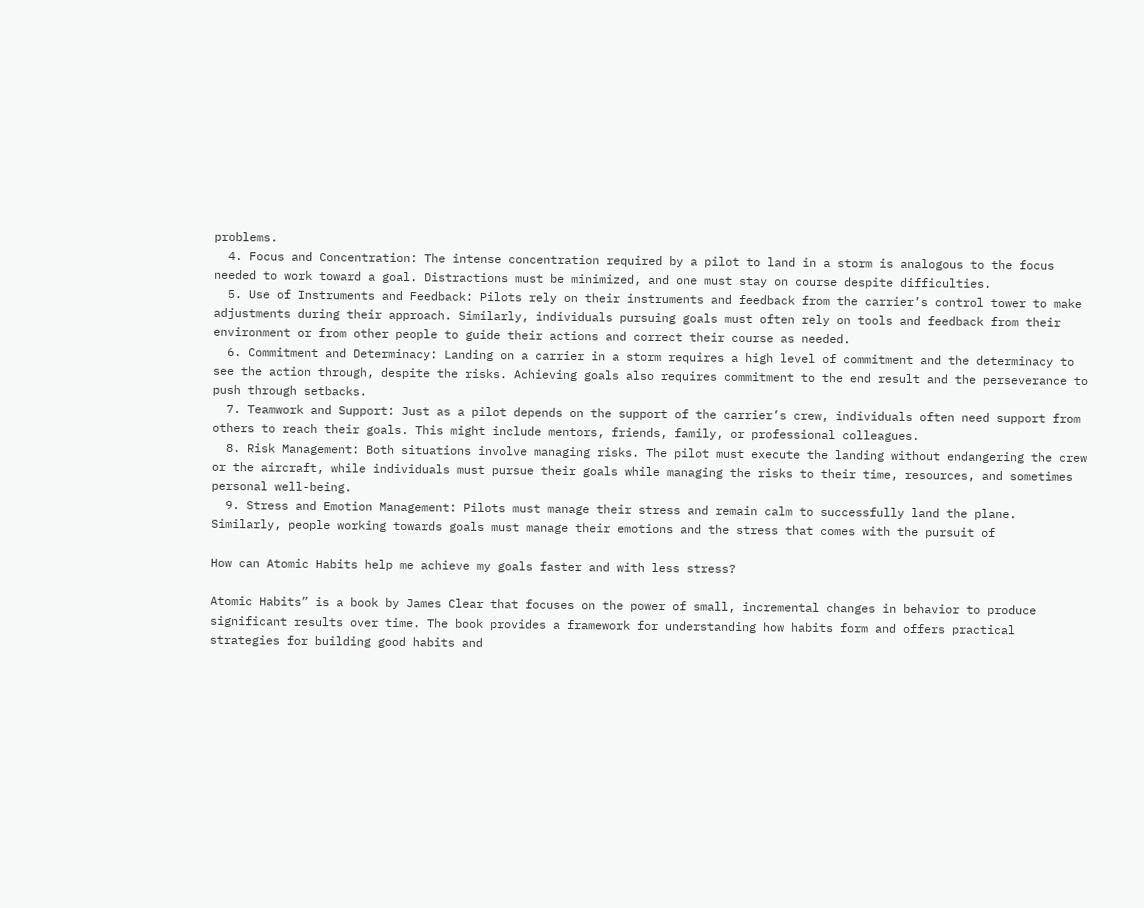problems.
  4. Focus and Concentration: The intense concentration required by a pilot to land in a storm is analogous to the focus needed to work toward a goal. Distractions must be minimized, and one must stay on course despite difficulties.
  5. Use of Instruments and Feedback: Pilots rely on their instruments and feedback from the carrier’s control tower to make adjustments during their approach. Similarly, individuals pursuing goals must often rely on tools and feedback from their environment or from other people to guide their actions and correct their course as needed.
  6. Commitment and Determinacy: Landing on a carrier in a storm requires a high level of commitment and the determinacy to see the action through, despite the risks. Achieving goals also requires commitment to the end result and the perseverance to push through setbacks.
  7. Teamwork and Support: Just as a pilot depends on the support of the carrier’s crew, individuals often need support from others to reach their goals. This might include mentors, friends, family, or professional colleagues.
  8. Risk Management: Both situations involve managing risks. The pilot must execute the landing without endangering the crew or the aircraft, while individuals must pursue their goals while managing the risks to their time, resources, and sometimes personal well-being.
  9. Stress and Emotion Management: Pilots must manage their stress and remain calm to successfully land the plane. Similarly, people working towards goals must manage their emotions and the stress that comes with the pursuit of

How can Atomic Habits help me achieve my goals faster and with less stress?

Atomic Habits” is a book by James Clear that focuses on the power of small, incremental changes in behavior to produce significant results over time. The book provides a framework for understanding how habits form and offers practical strategies for building good habits and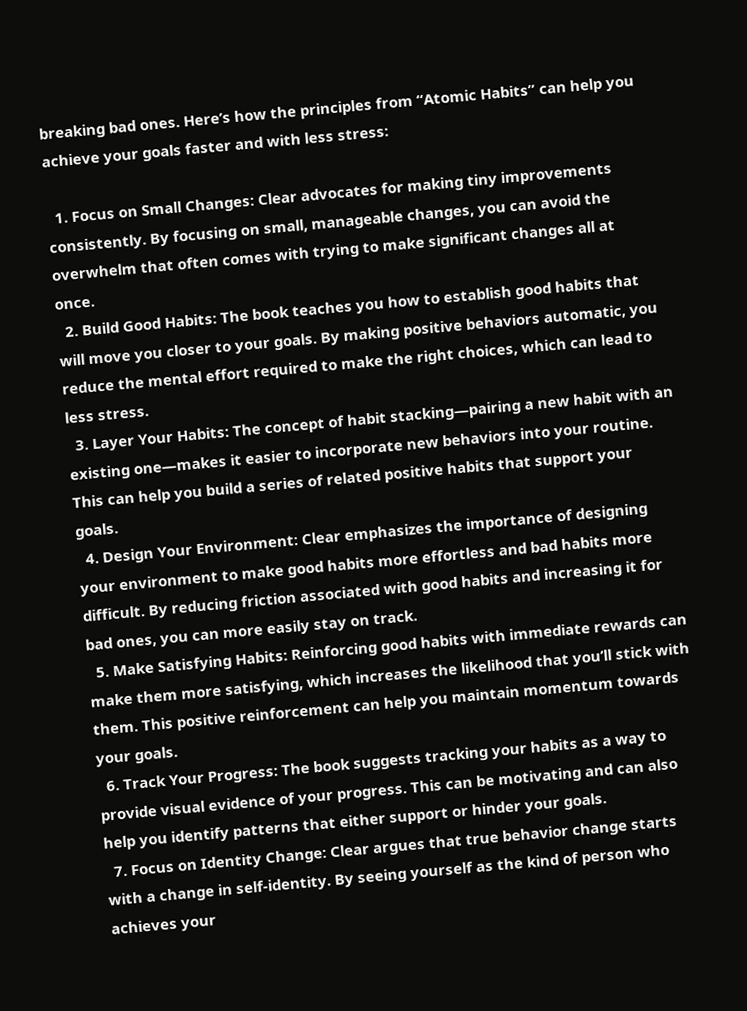breaking bad ones. Here’s how the principles from “Atomic Habits” can help you achieve your goals faster and with less stress:

  1. Focus on Small Changes: Clear advocates for making tiny improvements consistently. By focusing on small, manageable changes, you can avoid the overwhelm that often comes with trying to make significant changes all at once.
  2. Build Good Habits: The book teaches you how to establish good habits that will move you closer to your goals. By making positive behaviors automatic, you reduce the mental effort required to make the right choices, which can lead to less stress.
  3. Layer Your Habits: The concept of habit stacking—pairing a new habit with an existing one—makes it easier to incorporate new behaviors into your routine. This can help you build a series of related positive habits that support your goals.
  4. Design Your Environment: Clear emphasizes the importance of designing your environment to make good habits more effortless and bad habits more difficult. By reducing friction associated with good habits and increasing it for bad ones, you can more easily stay on track.
  5. Make Satisfying Habits: Reinforcing good habits with immediate rewards can make them more satisfying, which increases the likelihood that you’ll stick with them. This positive reinforcement can help you maintain momentum towards your goals.
  6. Track Your Progress: The book suggests tracking your habits as a way to provide visual evidence of your progress. This can be motivating and can also help you identify patterns that either support or hinder your goals.
  7. Focus on Identity Change: Clear argues that true behavior change starts with a change in self-identity. By seeing yourself as the kind of person who achieves your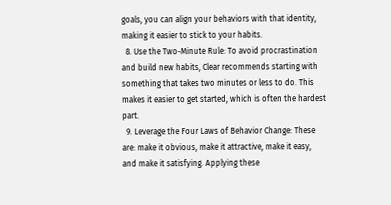goals, you can align your behaviors with that identity, making it easier to stick to your habits.
  8. Use the Two-Minute Rule: To avoid procrastination and build new habits, Clear recommends starting with something that takes two minutes or less to do. This makes it easier to get started, which is often the hardest part.
  9. Leverage the Four Laws of Behavior Change: These are: make it obvious, make it attractive, make it easy, and make it satisfying. Applying these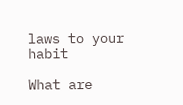laws to your habit

What are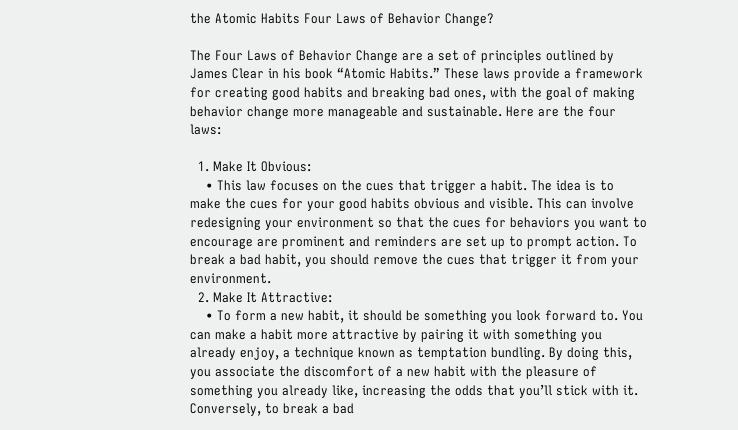the Atomic Habits Four Laws of Behavior Change?

The Four Laws of Behavior Change are a set of principles outlined by James Clear in his book “Atomic Habits.” These laws provide a framework for creating good habits and breaking bad ones, with the goal of making behavior change more manageable and sustainable. Here are the four laws:

  1. Make It Obvious:
    • This law focuses on the cues that trigger a habit. The idea is to make the cues for your good habits obvious and visible. This can involve redesigning your environment so that the cues for behaviors you want to encourage are prominent and reminders are set up to prompt action. To break a bad habit, you should remove the cues that trigger it from your environment.
  2. Make It Attractive:
    • To form a new habit, it should be something you look forward to. You can make a habit more attractive by pairing it with something you already enjoy, a technique known as temptation bundling. By doing this, you associate the discomfort of a new habit with the pleasure of something you already like, increasing the odds that you’ll stick with it. Conversely, to break a bad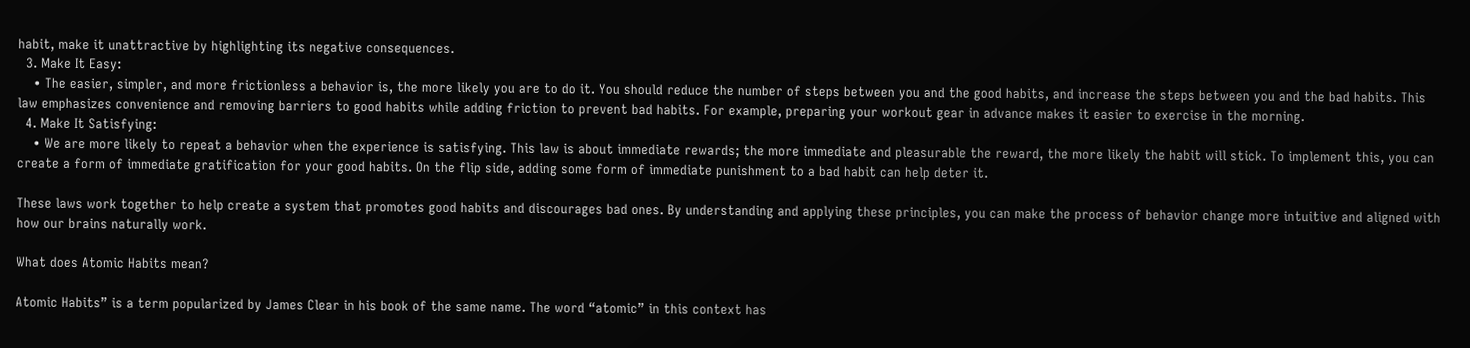habit, make it unattractive by highlighting its negative consequences.
  3. Make It Easy:
    • The easier, simpler, and more frictionless a behavior is, the more likely you are to do it. You should reduce the number of steps between you and the good habits, and increase the steps between you and the bad habits. This law emphasizes convenience and removing barriers to good habits while adding friction to prevent bad habits. For example, preparing your workout gear in advance makes it easier to exercise in the morning.
  4. Make It Satisfying:
    • We are more likely to repeat a behavior when the experience is satisfying. This law is about immediate rewards; the more immediate and pleasurable the reward, the more likely the habit will stick. To implement this, you can create a form of immediate gratification for your good habits. On the flip side, adding some form of immediate punishment to a bad habit can help deter it.

These laws work together to help create a system that promotes good habits and discourages bad ones. By understanding and applying these principles, you can make the process of behavior change more intuitive and aligned with how our brains naturally work.

What does Atomic Habits mean?

Atomic Habits” is a term popularized by James Clear in his book of the same name. The word “atomic” in this context has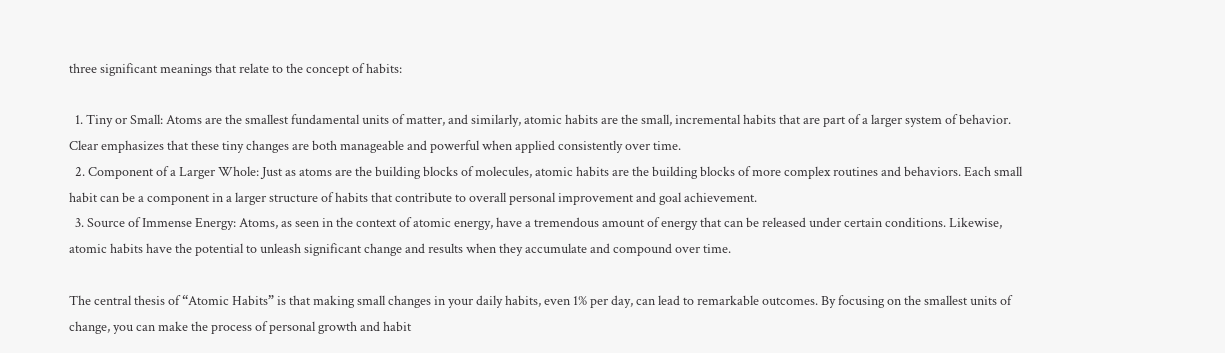three significant meanings that relate to the concept of habits:

  1. Tiny or Small: Atoms are the smallest fundamental units of matter, and similarly, atomic habits are the small, incremental habits that are part of a larger system of behavior. Clear emphasizes that these tiny changes are both manageable and powerful when applied consistently over time.
  2. Component of a Larger Whole: Just as atoms are the building blocks of molecules, atomic habits are the building blocks of more complex routines and behaviors. Each small habit can be a component in a larger structure of habits that contribute to overall personal improvement and goal achievement.
  3. Source of Immense Energy: Atoms, as seen in the context of atomic energy, have a tremendous amount of energy that can be released under certain conditions. Likewise, atomic habits have the potential to unleash significant change and results when they accumulate and compound over time.

The central thesis of “Atomic Habits” is that making small changes in your daily habits, even 1% per day, can lead to remarkable outcomes. By focusing on the smallest units of change, you can make the process of personal growth and habit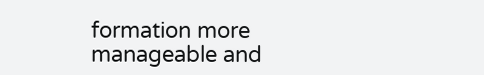formation more manageable and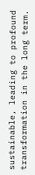sustainable, leading to profound transformation in the long term.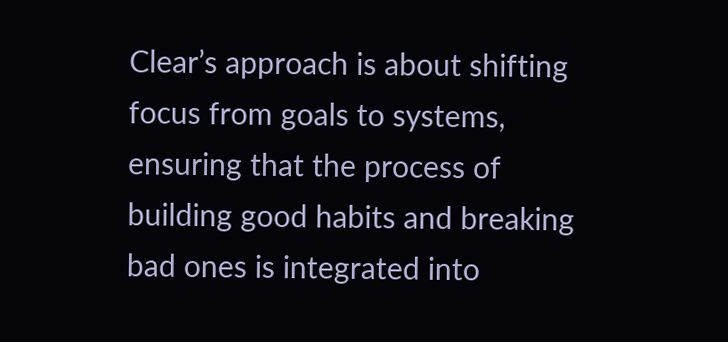Clear’s approach is about shifting focus from goals to systems, ensuring that the process of building good habits and breaking bad ones is integrated into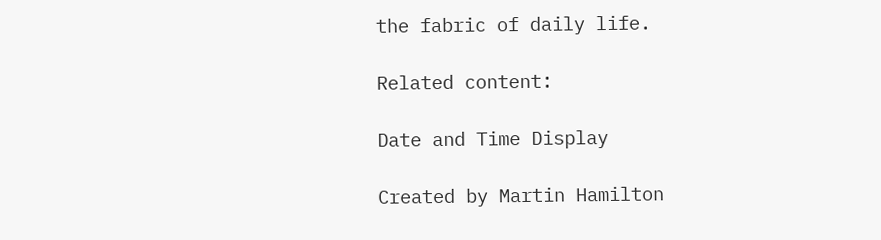the fabric of daily life.

Related content:

Date and Time Display

Created by Martin Hamilton